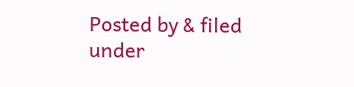Posted by & filed under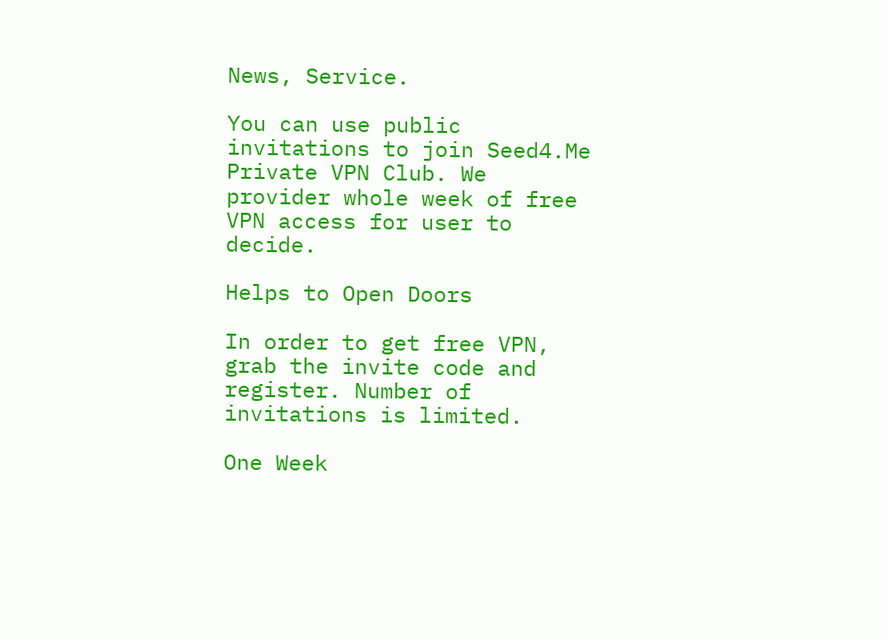News, Service.

You can use public invitations to join Seed4.Me Private VPN Club. We provider whole week of free VPN access for user to decide.

Helps to Open Doors

In order to get free VPN, grab the invite code and register. Number of invitations is limited.

One Week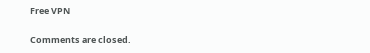Free VPN


Comments are closed.